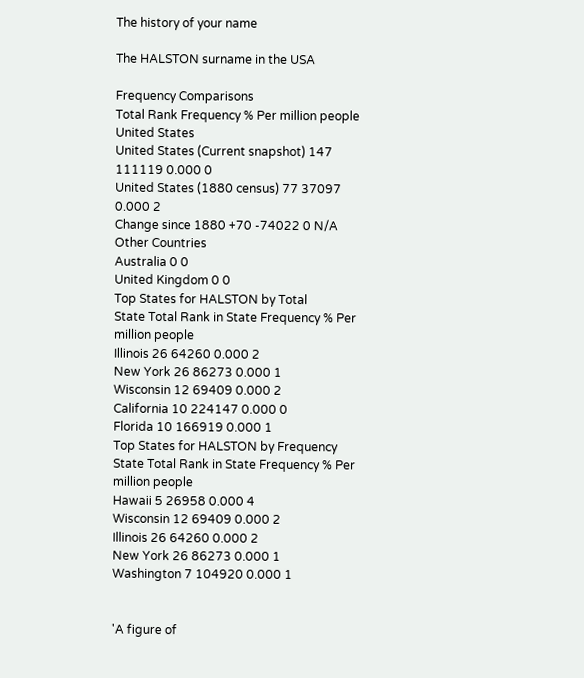The history of your name

The HALSTON surname in the USA

Frequency Comparisons
Total Rank Frequency % Per million people
United States
United States (Current snapshot) 147 111119 0.000 0
United States (1880 census) 77 37097 0.000 2
Change since 1880 +70 -74022 0 N/A
Other Countries
Australia 0 0
United Kingdom 0 0
Top States for HALSTON by Total
State Total Rank in State Frequency % Per million people
Illinois 26 64260 0.000 2
New York 26 86273 0.000 1
Wisconsin 12 69409 0.000 2
California 10 224147 0.000 0
Florida 10 166919 0.000 1
Top States for HALSTON by Frequency
State Total Rank in State Frequency % Per million people
Hawaii 5 26958 0.000 4
Wisconsin 12 69409 0.000 2
Illinois 26 64260 0.000 2
New York 26 86273 0.000 1
Washington 7 104920 0.000 1


'A figure of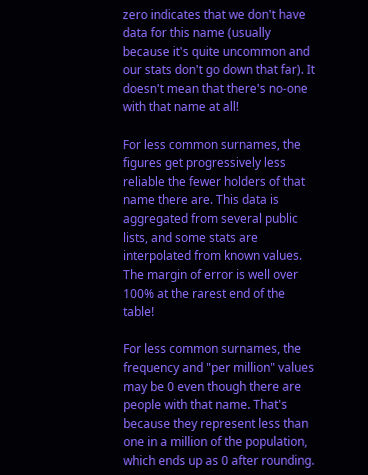zero indicates that we don't have data for this name (usually because it's quite uncommon and our stats don't go down that far). It doesn't mean that there's no-one with that name at all!

For less common surnames, the figures get progressively less reliable the fewer holders of that name there are. This data is aggregated from several public lists, and some stats are interpolated from known values. The margin of error is well over 100% at the rarest end of the table!

For less common surnames, the frequency and "per million" values may be 0 even though there are people with that name. That's because they represent less than one in a million of the population, which ends up as 0 after rounding.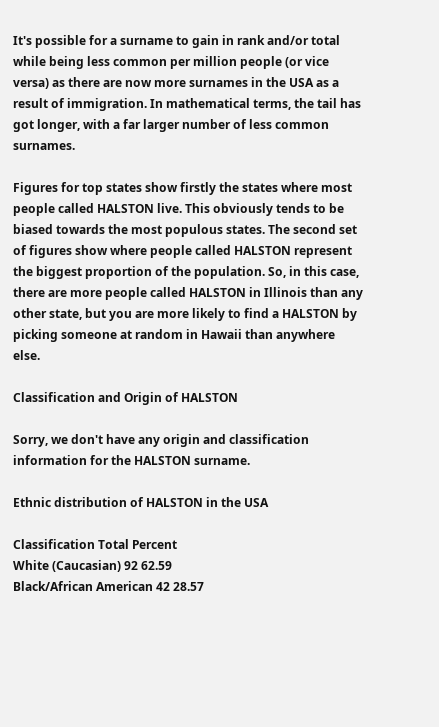It's possible for a surname to gain in rank and/or total while being less common per million people (or vice versa) as there are now more surnames in the USA as a result of immigration. In mathematical terms, the tail has got longer, with a far larger number of less common surnames.

Figures for top states show firstly the states where most people called HALSTON live. This obviously tends to be biased towards the most populous states. The second set of figures show where people called HALSTON represent the biggest proportion of the population. So, in this case, there are more people called HALSTON in Illinois than any other state, but you are more likely to find a HALSTON by picking someone at random in Hawaii than anywhere else.

Classification and Origin of HALSTON

Sorry, we don't have any origin and classification information for the HALSTON surname.

Ethnic distribution of HALSTON in the USA

Classification Total Percent
White (Caucasian) 92 62.59
Black/African American 42 28.57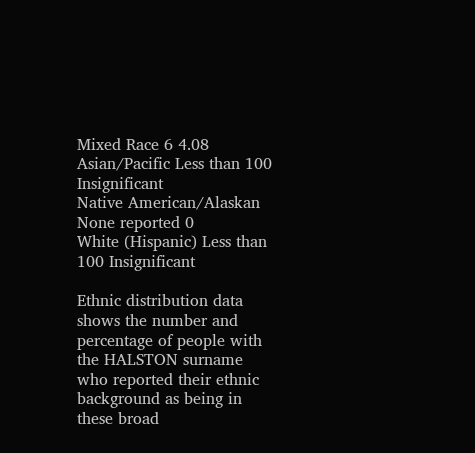Mixed Race 6 4.08
Asian/Pacific Less than 100 Insignificant
Native American/Alaskan None reported 0
White (Hispanic) Less than 100 Insignificant

Ethnic distribution data shows the number and percentage of people with the HALSTON surname who reported their ethnic background as being in these broad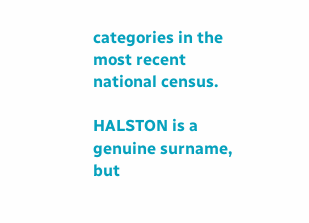categories in the most recent national census.

HALSTON is a genuine surname, but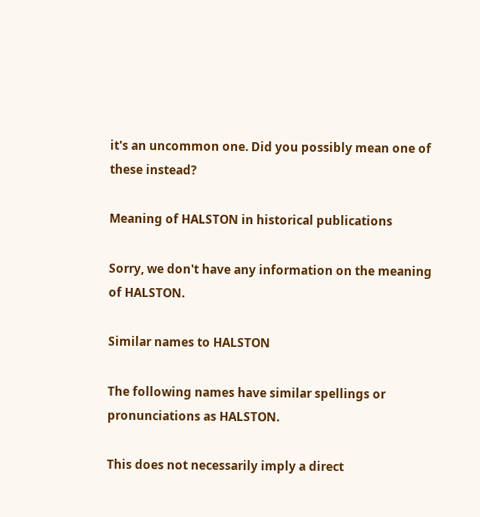it's an uncommon one. Did you possibly mean one of these instead?

Meaning of HALSTON in historical publications

Sorry, we don't have any information on the meaning of HALSTON.

Similar names to HALSTON

The following names have similar spellings or pronunciations as HALSTON.

This does not necessarily imply a direct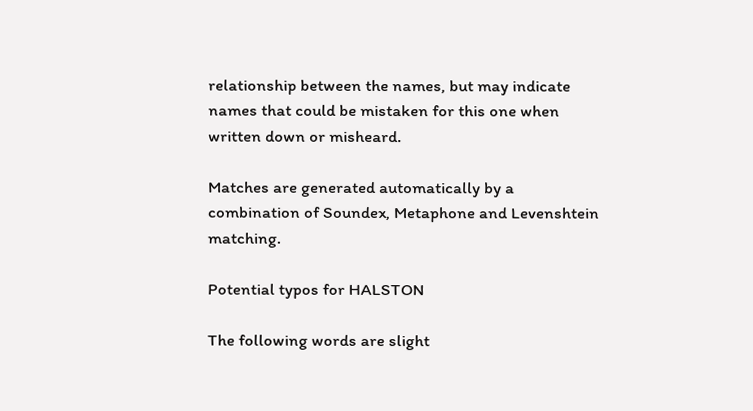relationship between the names, but may indicate names that could be mistaken for this one when written down or misheard.

Matches are generated automatically by a combination of Soundex, Metaphone and Levenshtein matching.

Potential typos for HALSTON

The following words are slight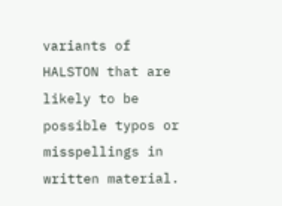variants of HALSTON that are likely to be possible typos or misspellings in written material.